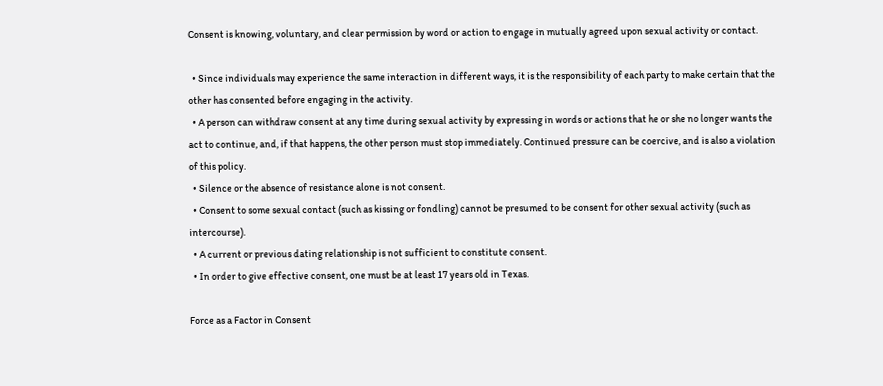Consent is knowing, voluntary, and clear permission by word or action to engage in mutually agreed upon sexual activity or contact.

  • Since individuals may experience the same interaction in different ways, it is the responsibility of each party to make certain that the other has consented before engaging in the activity.
  • A person can withdraw consent at any time during sexual activity by expressing in words or actions that he or she no longer wants the act to continue, and, if that happens, the other person must stop immediately. Continued pressure can be coercive, and is also a violation of this policy.
  • Silence or the absence of resistance alone is not consent.
  • Consent to some sexual contact (such as kissing or fondling) cannot be presumed to be consent for other sexual activity (such as intercourse).
  • A current or previous dating relationship is not sufficient to constitute consent.
  • In order to give effective consent, one must be at least 17 years old in Texas.

Force as a Factor in Consent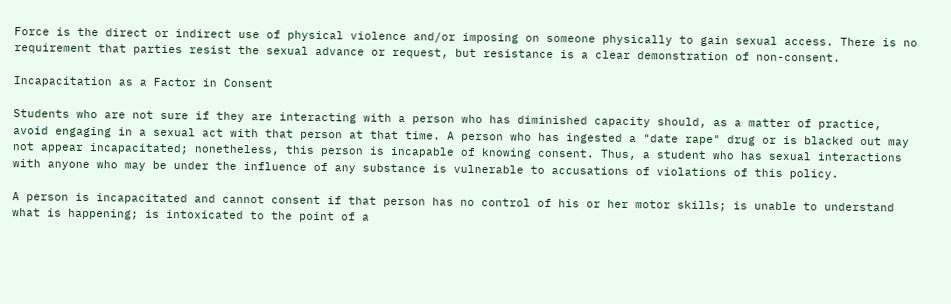Force is the direct or indirect use of physical violence and/or imposing on someone physically to gain sexual access. There is no requirement that parties resist the sexual advance or request, but resistance is a clear demonstration of non-consent.

Incapacitation as a Factor in Consent

Students who are not sure if they are interacting with a person who has diminished capacity should, as a matter of practice, avoid engaging in a sexual act with that person at that time. A person who has ingested a "date rape" drug or is blacked out may not appear incapacitated; nonetheless, this person is incapable of knowing consent. Thus, a student who has sexual interactions with anyone who may be under the influence of any substance is vulnerable to accusations of violations of this policy.

A person is incapacitated and cannot consent if that person has no control of his or her motor skills; is unable to understand what is happening; is intoxicated to the point of a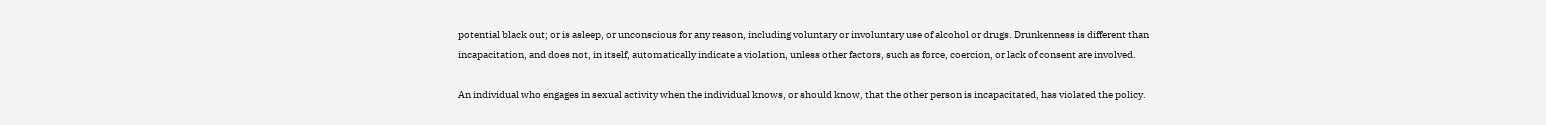potential black out; or is asleep, or unconscious for any reason, including voluntary or involuntary use of alcohol or drugs. Drunkenness is different than incapacitation, and does not, in itself, automatically indicate a violation, unless other factors, such as force, coercion, or lack of consent are involved.

An individual who engages in sexual activity when the individual knows, or should know, that the other person is incapacitated, has violated the policy.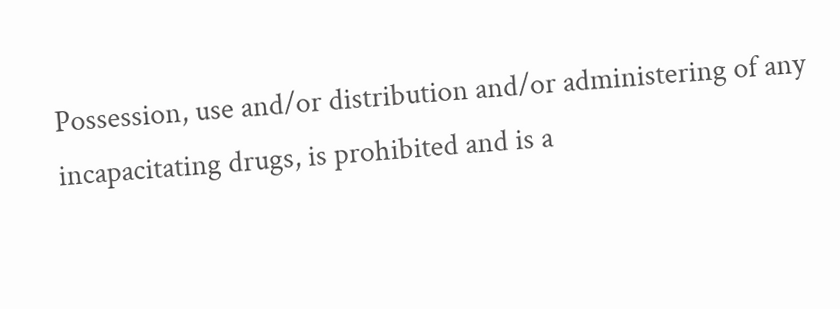Possession, use and/or distribution and/or administering of any incapacitating drugs, is prohibited and is a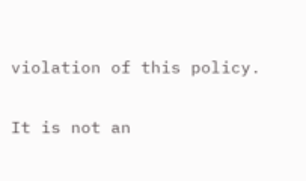violation of this policy.

It is not an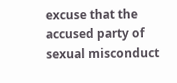excuse that the accused party of sexual misconduct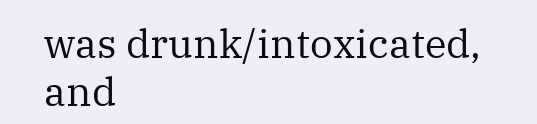was drunk/intoxicated, and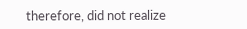therefore, did not realize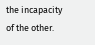the incapacity of the other.